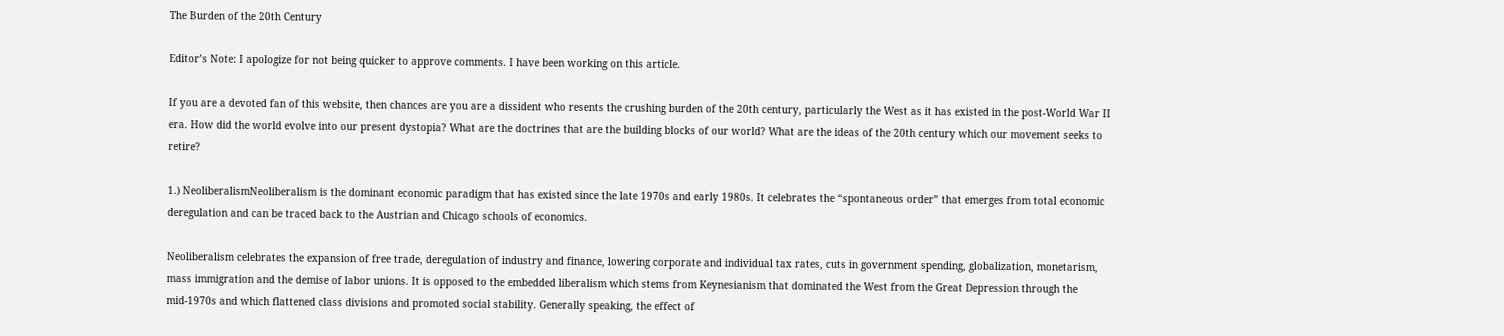The Burden of the 20th Century

Editor’s Note: I apologize for not being quicker to approve comments. I have been working on this article.

If you are a devoted fan of this website, then chances are you are a dissident who resents the crushing burden of the 20th century, particularly the West as it has existed in the post-World War II era. How did the world evolve into our present dystopia? What are the doctrines that are the building blocks of our world? What are the ideas of the 20th century which our movement seeks to retire?

1.) NeoliberalismNeoliberalism is the dominant economic paradigm that has existed since the late 1970s and early 1980s. It celebrates the “spontaneous order” that emerges from total economic deregulation and can be traced back to the Austrian and Chicago schools of economics.

Neoliberalism celebrates the expansion of free trade, deregulation of industry and finance, lowering corporate and individual tax rates, cuts in government spending, globalization, monetarism, mass immigration and the demise of labor unions. It is opposed to the embedded liberalism which stems from Keynesianism that dominated the West from the Great Depression through the mid-1970s and which flattened class divisions and promoted social stability. Generally speaking, the effect of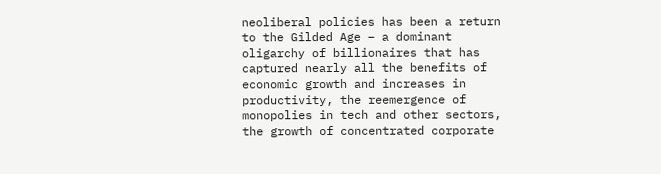neoliberal policies has been a return to the Gilded Age – a dominant oligarchy of billionaires that has captured nearly all the benefits of economic growth and increases in productivity, the reemergence of monopolies in tech and other sectors, the growth of concentrated corporate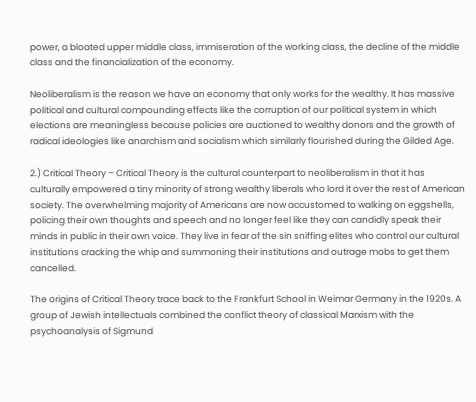power, a bloated upper middle class, immiseration of the working class, the decline of the middle class and the financialization of the economy.

Neoliberalism is the reason we have an economy that only works for the wealthy. It has massive political and cultural compounding effects like the corruption of our political system in which elections are meaningless because policies are auctioned to wealthy donors and the growth of radical ideologies like anarchism and socialism which similarly flourished during the Gilded Age.

2.) Critical Theory – Critical Theory is the cultural counterpart to neoliberalism in that it has culturally empowered a tiny minority of strong wealthy liberals who lord it over the rest of American society. The overwhelming majority of Americans are now accustomed to walking on eggshells, policing their own thoughts and speech and no longer feel like they can candidly speak their minds in public in their own voice. They live in fear of the sin sniffing elites who control our cultural institutions cracking the whip and summoning their institutions and outrage mobs to get them cancelled.

The origins of Critical Theory trace back to the Frankfurt School in Weimar Germany in the 1920s. A group of Jewish intellectuals combined the conflict theory of classical Marxism with the psychoanalysis of Sigmund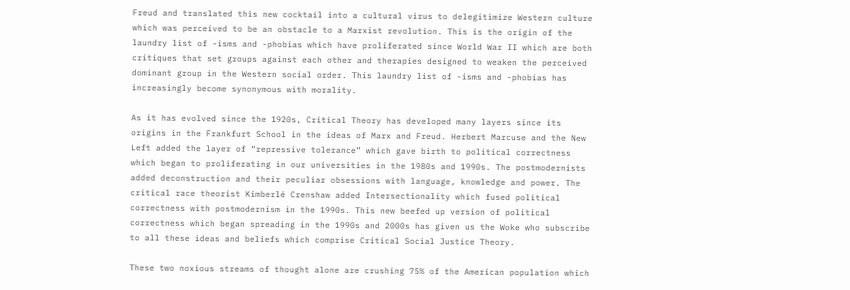Freud and translated this new cocktail into a cultural virus to delegitimize Western culture which was perceived to be an obstacle to a Marxist revolution. This is the origin of the laundry list of -isms and -phobias which have proliferated since World War II which are both critiques that set groups against each other and therapies designed to weaken the perceived dominant group in the Western social order. This laundry list of -isms and -phobias has increasingly become synonymous with morality.

As it has evolved since the 1920s, Critical Theory has developed many layers since its origins in the Frankfurt School in the ideas of Marx and Freud. Herbert Marcuse and the New Left added the layer of “repressive tolerance” which gave birth to political correctness which began to proliferating in our universities in the 1980s and 1990s. The postmodernists added deconstruction and their peculiar obsessions with language, knowledge and power. The critical race theorist Kimberlé Crenshaw added Intersectionality which fused political correctness with postmodernism in the 1990s. This new beefed up version of political correctness which began spreading in the 1990s and 2000s has given us the Woke who subscribe to all these ideas and beliefs which comprise Critical Social Justice Theory.

These two noxious streams of thought alone are crushing 75% of the American population which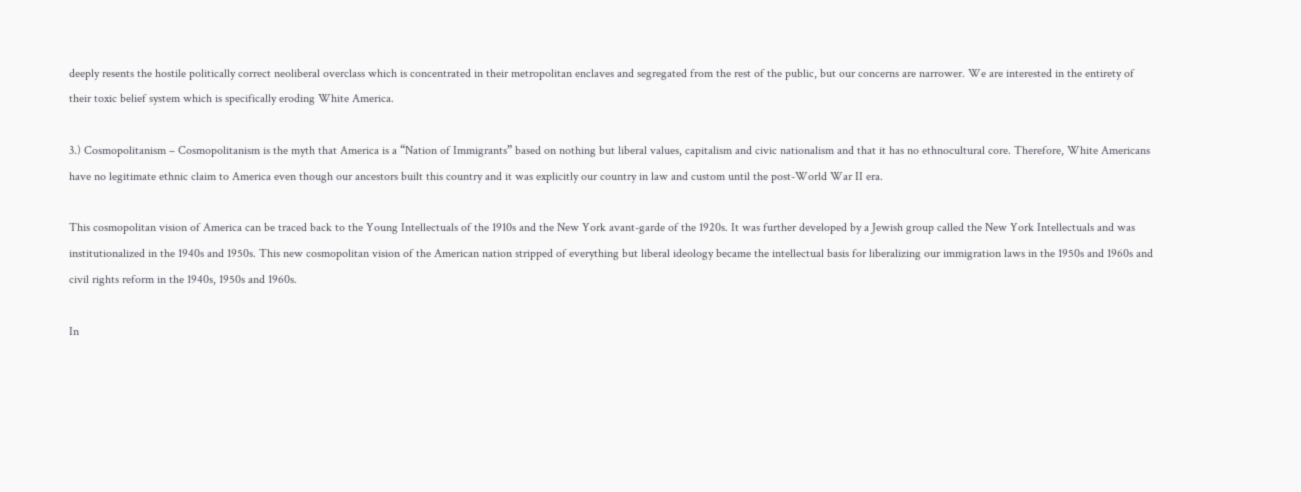deeply resents the hostile politically correct neoliberal overclass which is concentrated in their metropolitan enclaves and segregated from the rest of the public, but our concerns are narrower. We are interested in the entirety of their toxic belief system which is specifically eroding White America.

3.) Cosmopolitanism – Cosmopolitanism is the myth that America is a “Nation of Immigrants” based on nothing but liberal values, capitalism and civic nationalism and that it has no ethnocultural core. Therefore, White Americans have no legitimate ethnic claim to America even though our ancestors built this country and it was explicitly our country in law and custom until the post-World War II era.

This cosmopolitan vision of America can be traced back to the Young Intellectuals of the 1910s and the New York avant-garde of the 1920s. It was further developed by a Jewish group called the New York Intellectuals and was institutionalized in the 1940s and 1950s. This new cosmopolitan vision of the American nation stripped of everything but liberal ideology became the intellectual basis for liberalizing our immigration laws in the 1950s and 1960s and civil rights reform in the 1940s, 1950s and 1960s.

In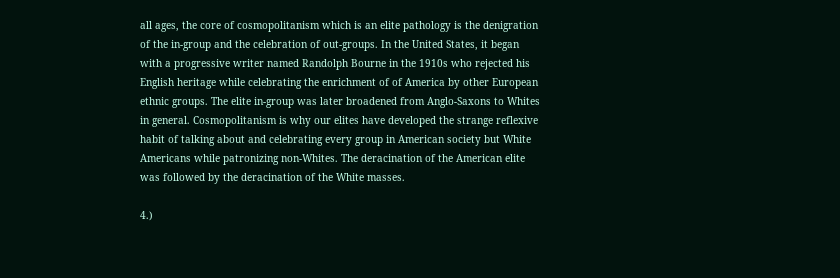all ages, the core of cosmopolitanism which is an elite pathology is the denigration of the in-group and the celebration of out-groups. In the United States, it began with a progressive writer named Randolph Bourne in the 1910s who rejected his English heritage while celebrating the enrichment of of America by other European ethnic groups. The elite in-group was later broadened from Anglo-Saxons to Whites in general. Cosmopolitanism is why our elites have developed the strange reflexive habit of talking about and celebrating every group in American society but White Americans while patronizing non-Whites. The deracination of the American elite was followed by the deracination of the White masses.

4.)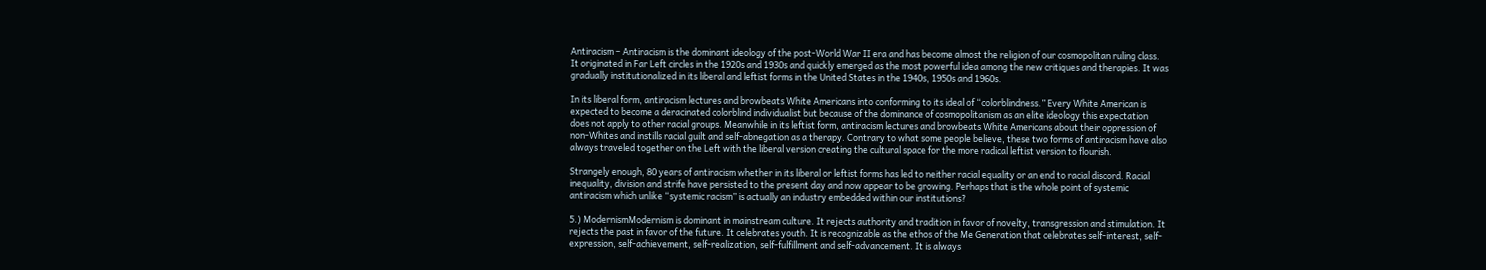Antiracism – Antiracism is the dominant ideology of the post-World War II era and has become almost the religion of our cosmopolitan ruling class. It originated in Far Left circles in the 1920s and 1930s and quickly emerged as the most powerful idea among the new critiques and therapies. It was gradually institutionalized in its liberal and leftist forms in the United States in the 1940s, 1950s and 1960s.

In its liberal form, antiracism lectures and browbeats White Americans into conforming to its ideal of “colorblindness.” Every White American is expected to become a deracinated colorblind individualist but because of the dominance of cosmopolitanism as an elite ideology this expectation does not apply to other racial groups. Meanwhile in its leftist form, antiracism lectures and browbeats White Americans about their oppression of non-Whites and instills racial guilt and self-abnegation as a therapy. Contrary to what some people believe, these two forms of antiracism have also always traveled together on the Left with the liberal version creating the cultural space for the more radical leftist version to flourish.

Strangely enough, 80 years of antiracism whether in its liberal or leftist forms has led to neither racial equality or an end to racial discord. Racial inequality, division and strife have persisted to the present day and now appear to be growing. Perhaps that is the whole point of systemic antiracism which unlike “systemic racism” is actually an industry embedded within our institutions?

5.) ModernismModernism is dominant in mainstream culture. It rejects authority and tradition in favor of novelty, transgression and stimulation. It rejects the past in favor of the future. It celebrates youth. It is recognizable as the ethos of the Me Generation that celebrates self-interest, self-expression, self-achievement, self-realization, self-fulfillment and self-advancement. It is always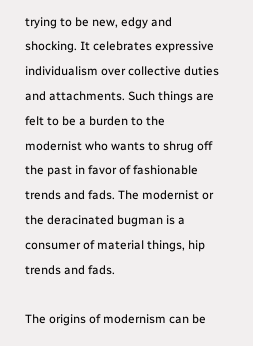trying to be new, edgy and shocking. It celebrates expressive individualism over collective duties and attachments. Such things are felt to be a burden to the modernist who wants to shrug off the past in favor of fashionable trends and fads. The modernist or the deracinated bugman is a consumer of material things, hip trends and fads.

The origins of modernism can be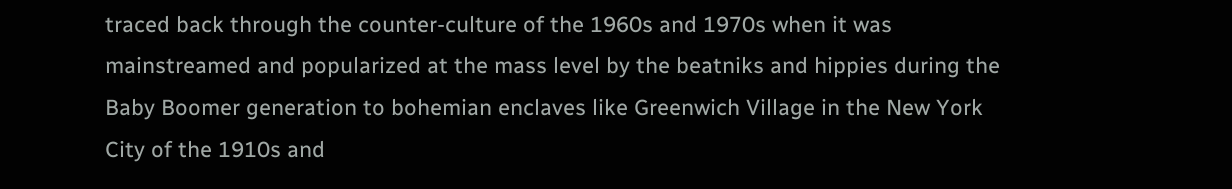traced back through the counter-culture of the 1960s and 1970s when it was mainstreamed and popularized at the mass level by the beatniks and hippies during the Baby Boomer generation to bohemian enclaves like Greenwich Village in the New York City of the 1910s and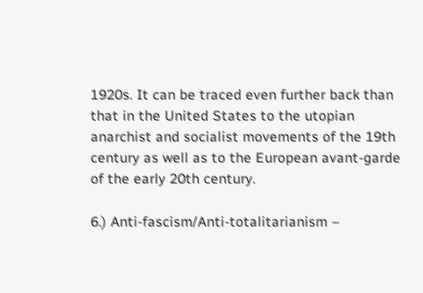1920s. It can be traced even further back than that in the United States to the utopian anarchist and socialist movements of the 19th century as well as to the European avant-garde of the early 20th century.

6.) Anti-fascism/Anti-totalitarianism –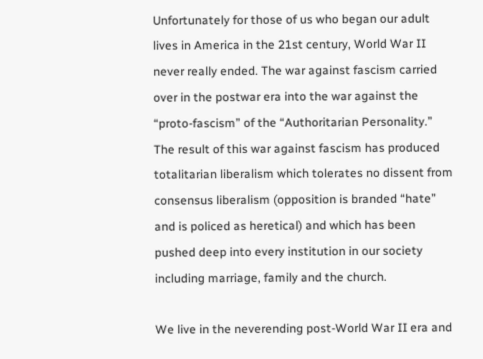Unfortunately for those of us who began our adult lives in America in the 21st century, World War II never really ended. The war against fascism carried over in the postwar era into the war against the “proto-fascism” of the “Authoritarian Personality.” The result of this war against fascism has produced totalitarian liberalism which tolerates no dissent from consensus liberalism (opposition is branded “hate” and is policed as heretical) and which has been pushed deep into every institution in our society including marriage, family and the church.

We live in the neverending post-World War II era and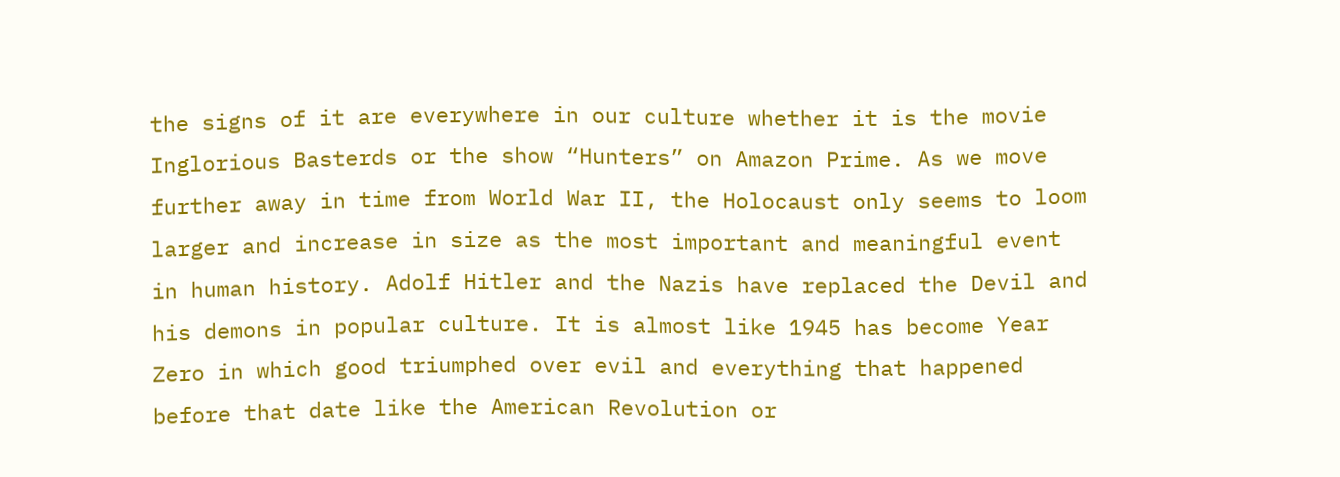the signs of it are everywhere in our culture whether it is the movie Inglorious Basterds or the show “Hunters” on Amazon Prime. As we move further away in time from World War II, the Holocaust only seems to loom larger and increase in size as the most important and meaningful event in human history. Adolf Hitler and the Nazis have replaced the Devil and his demons in popular culture. It is almost like 1945 has become Year Zero in which good triumphed over evil and everything that happened before that date like the American Revolution or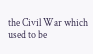the Civil War which used to be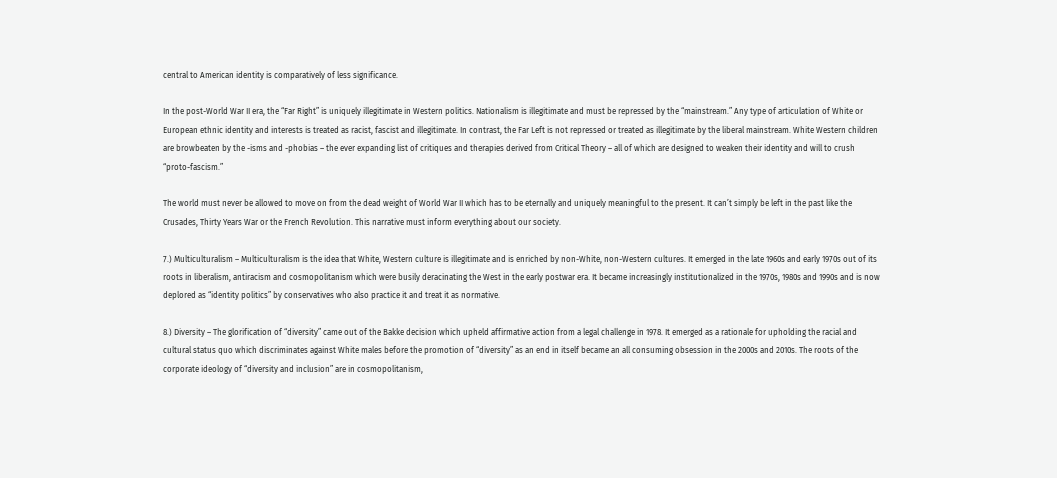central to American identity is comparatively of less significance.

In the post-World War II era, the “Far Right” is uniquely illegitimate in Western politics. Nationalism is illegitimate and must be repressed by the “mainstream.” Any type of articulation of White or European ethnic identity and interests is treated as racist, fascist and illegitimate. In contrast, the Far Left is not repressed or treated as illegitimate by the liberal mainstream. White Western children are browbeaten by the -isms and -phobias – the ever expanding list of critiques and therapies derived from Critical Theory – all of which are designed to weaken their identity and will to crush “proto-fascism.”

The world must never be allowed to move on from the dead weight of World War II which has to be eternally and uniquely meaningful to the present. It can’t simply be left in the past like the Crusades, Thirty Years War or the French Revolution. This narrative must inform everything about our society.

7.) Multiculturalism – Multiculturalism is the idea that White, Western culture is illegitimate and is enriched by non-White, non-Western cultures. It emerged in the late 1960s and early 1970s out of its roots in liberalism, antiracism and cosmopolitanism which were busily deracinating the West in the early postwar era. It became increasingly institutionalized in the 1970s, 1980s and 1990s and is now deplored as “identity politics” by conservatives who also practice it and treat it as normative.

8.) Diversity – The glorification of “diversity” came out of the Bakke decision which upheld affirmative action from a legal challenge in 1978. It emerged as a rationale for upholding the racial and cultural status quo which discriminates against White males before the promotion of “diversity” as an end in itself became an all consuming obsession in the 2000s and 2010s. The roots of the corporate ideology of “diversity and inclusion” are in cosmopolitanism,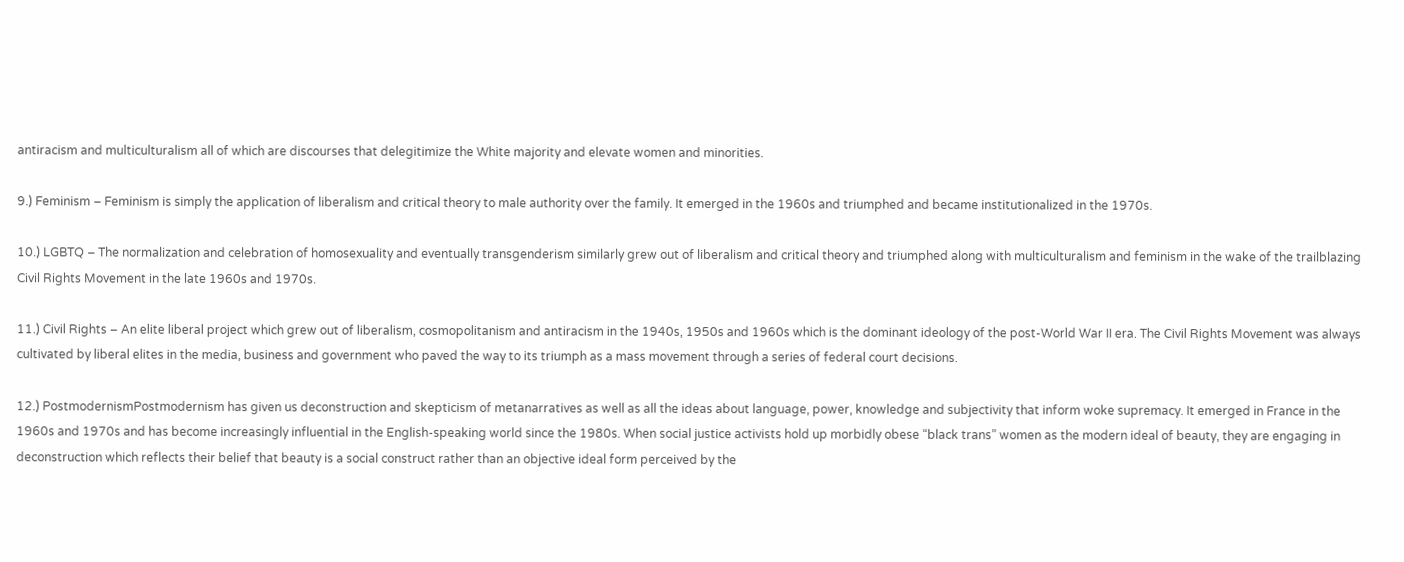antiracism and multiculturalism all of which are discourses that delegitimize the White majority and elevate women and minorities.

9.) Feminism – Feminism is simply the application of liberalism and critical theory to male authority over the family. It emerged in the 1960s and triumphed and became institutionalized in the 1970s.

10.) LGBTQ – The normalization and celebration of homosexuality and eventually transgenderism similarly grew out of liberalism and critical theory and triumphed along with multiculturalism and feminism in the wake of the trailblazing Civil Rights Movement in the late 1960s and 1970s.

11.) Civil Rights – An elite liberal project which grew out of liberalism, cosmopolitanism and antiracism in the 1940s, 1950s and 1960s which is the dominant ideology of the post-World War II era. The Civil Rights Movement was always cultivated by liberal elites in the media, business and government who paved the way to its triumph as a mass movement through a series of federal court decisions.

12.) PostmodernismPostmodernism has given us deconstruction and skepticism of metanarratives as well as all the ideas about language, power, knowledge and subjectivity that inform woke supremacy. It emerged in France in the 1960s and 1970s and has become increasingly influential in the English-speaking world since the 1980s. When social justice activists hold up morbidly obese “black trans” women as the modern ideal of beauty, they are engaging in deconstruction which reflects their belief that beauty is a social construct rather than an objective ideal form perceived by the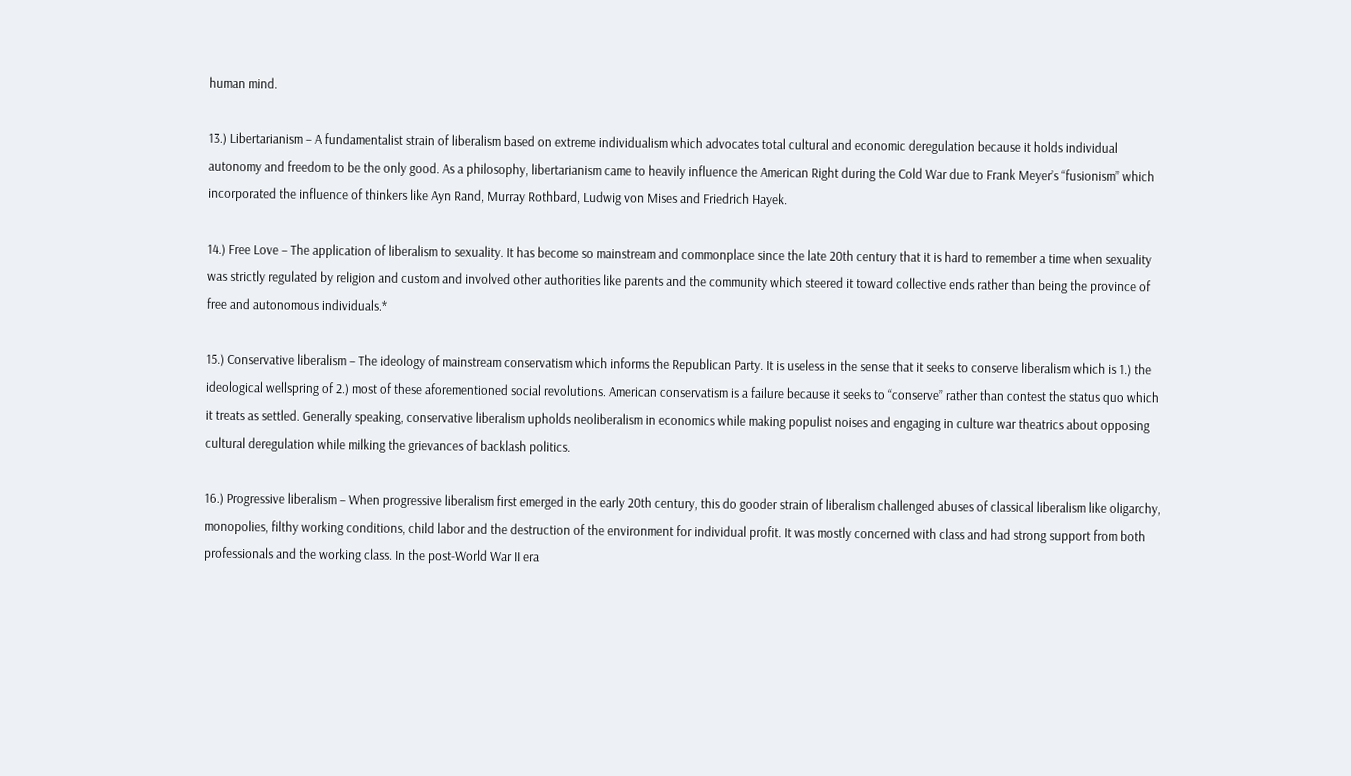human mind.

13.) Libertarianism – A fundamentalist strain of liberalism based on extreme individualism which advocates total cultural and economic deregulation because it holds individual autonomy and freedom to be the only good. As a philosophy, libertarianism came to heavily influence the American Right during the Cold War due to Frank Meyer’s “fusionism” which incorporated the influence of thinkers like Ayn Rand, Murray Rothbard, Ludwig von Mises and Friedrich Hayek.

14.) Free Love – The application of liberalism to sexuality. It has become so mainstream and commonplace since the late 20th century that it is hard to remember a time when sexuality was strictly regulated by religion and custom and involved other authorities like parents and the community which steered it toward collective ends rather than being the province of free and autonomous individuals.*

15.) Conservative liberalism – The ideology of mainstream conservatism which informs the Republican Party. It is useless in the sense that it seeks to conserve liberalism which is 1.) the ideological wellspring of 2.) most of these aforementioned social revolutions. American conservatism is a failure because it seeks to “conserve” rather than contest the status quo which it treats as settled. Generally speaking, conservative liberalism upholds neoliberalism in economics while making populist noises and engaging in culture war theatrics about opposing cultural deregulation while milking the grievances of backlash politics.

16.) Progressive liberalism – When progressive liberalism first emerged in the early 20th century, this do gooder strain of liberalism challenged abuses of classical liberalism like oligarchy, monopolies, filthy working conditions, child labor and the destruction of the environment for individual profit. It was mostly concerned with class and had strong support from both professionals and the working class. In the post-World War II era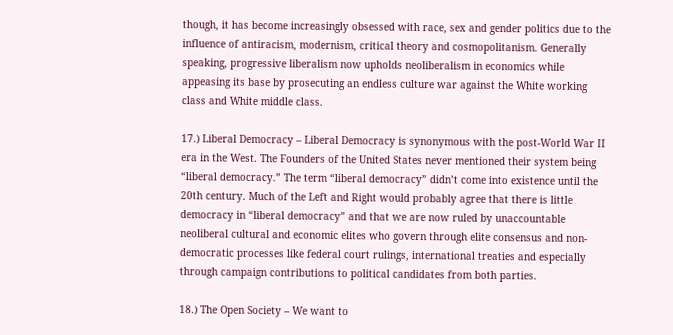though, it has become increasingly obsessed with race, sex and gender politics due to the influence of antiracism, modernism, critical theory and cosmopolitanism. Generally speaking, progressive liberalism now upholds neoliberalism in economics while appeasing its base by prosecuting an endless culture war against the White working class and White middle class.

17.) Liberal Democracy – Liberal Democracy is synonymous with the post-World War II era in the West. The Founders of the United States never mentioned their system being “liberal democracy.” The term “liberal democracy” didn’t come into existence until the 20th century. Much of the Left and Right would probably agree that there is little democracy in “liberal democracy” and that we are now ruled by unaccountable neoliberal cultural and economic elites who govern through elite consensus and non-democratic processes like federal court rulings, international treaties and especially through campaign contributions to political candidates from both parties.

18.) The Open Society – We want to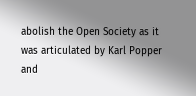abolish the Open Society as it was articulated by Karl Popper and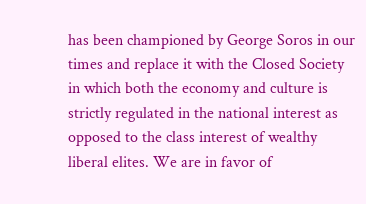has been championed by George Soros in our times and replace it with the Closed Society in which both the economy and culture is strictly regulated in the national interest as opposed to the class interest of wealthy liberal elites. We are in favor of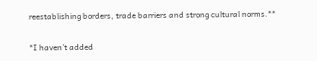reestablishing borders, trade barriers and strong cultural norms.**

*I haven’t added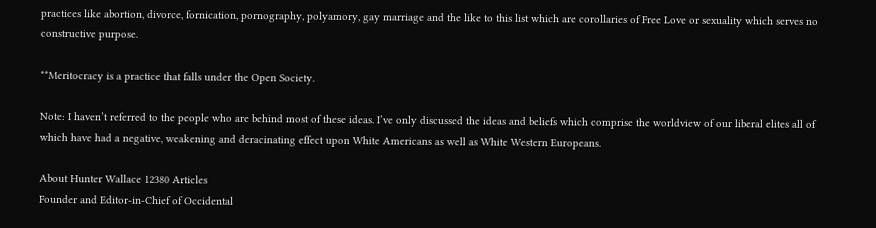practices like abortion, divorce, fornication, pornography, polyamory, gay marriage and the like to this list which are corollaries of Free Love or sexuality which serves no constructive purpose.

**Meritocracy is a practice that falls under the Open Society.

Note: I haven’t referred to the people who are behind most of these ideas. I’ve only discussed the ideas and beliefs which comprise the worldview of our liberal elites all of which have had a negative, weakening and deracinating effect upon White Americans as well as White Western Europeans.

About Hunter Wallace 12380 Articles
Founder and Editor-in-Chief of Occidental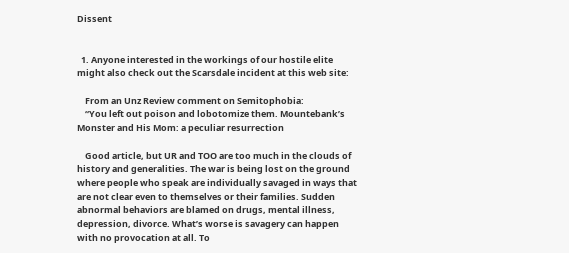Dissent


  1. Anyone interested in the workings of our hostile elite might also check out the Scarsdale incident at this web site:

    From an Unz Review comment on Semitophobia:
    “You left out poison and lobotomize them. Mountebank’s Monster and His Mom: a peculiar resurrection

    Good article, but UR and TOO are too much in the clouds of history and generalities. The war is being lost on the ground where people who speak are individually savaged in ways that are not clear even to themselves or their families. Sudden abnormal behaviors are blamed on drugs, mental illness, depression, divorce. What’s worse is savagery can happen with no provocation at all. To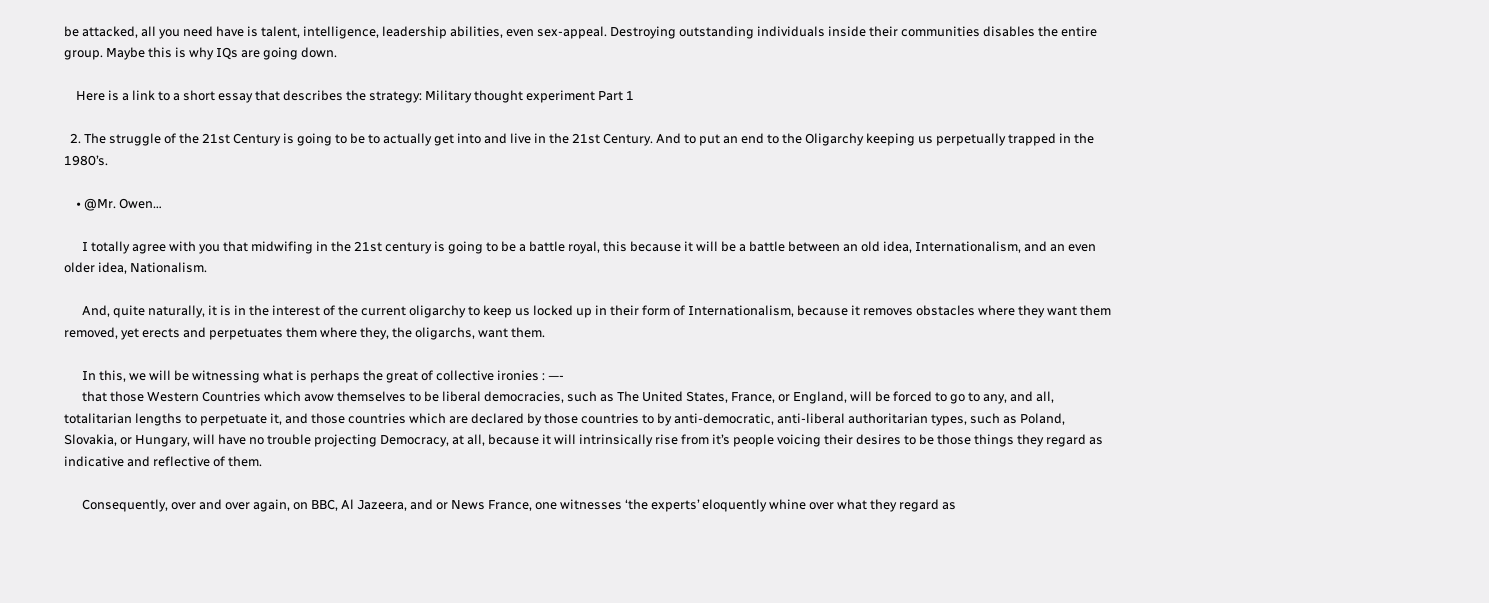be attacked, all you need have is talent, intelligence, leadership abilities, even sex-appeal. Destroying outstanding individuals inside their communities disables the entire group. Maybe this is why IQs are going down.

    Here is a link to a short essay that describes the strategy: Military thought experiment Part 1

  2. The struggle of the 21st Century is going to be to actually get into and live in the 21st Century. And to put an end to the Oligarchy keeping us perpetually trapped in the 1980’s.

    • @Mr. Owen…

      I totally agree with you that midwifing in the 21st century is going to be a battle royal, this because it will be a battle between an old idea, Internationalism, and an even older idea, Nationalism.

      And, quite naturally, it is in the interest of the current oligarchy to keep us locked up in their form of Internationalism, because it removes obstacles where they want them removed, yet erects and perpetuates them where they, the oligarchs, want them.

      In this, we will be witnessing what is perhaps the great of collective ironies : —-
      that those Western Countries which avow themselves to be liberal democracies, such as The United States, France, or England, will be forced to go to any, and all, totalitarian lengths to perpetuate it, and those countries which are declared by those countries to by anti-democratic, anti-liberal authoritarian types, such as Poland, Slovakia, or Hungary, will have no trouble projecting Democracy, at all, because it will intrinsically rise from it’s people voicing their desires to be those things they regard as indicative and reflective of them.

      Consequently, over and over again, on BBC, Al Jazeera, and or News France, one witnesses ‘the experts’ eloquently whine over what they regard as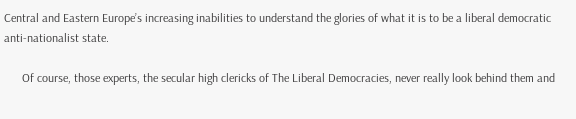Central and Eastern Europe’s increasing inabilities to understand the glories of what it is to be a liberal democratic anti-nationalist state.

      Of course, those experts, the secular high clericks of The Liberal Democracies, never really look behind them and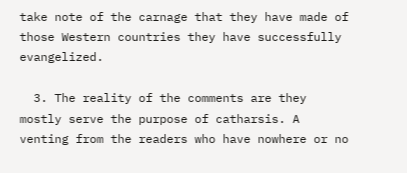take note of the carnage that they have made of those Western countries they have successfully evangelized.

  3. The reality of the comments are they mostly serve the purpose of catharsis. A venting from the readers who have nowhere or no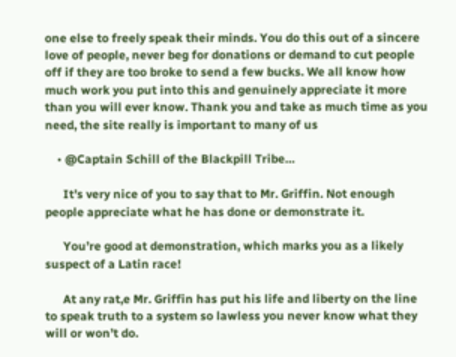one else to freely speak their minds. You do this out of a sincere love of people, never beg for donations or demand to cut people off if they are too broke to send a few bucks. We all know how much work you put into this and genuinely appreciate it more than you will ever know. Thank you and take as much time as you need, the site really is important to many of us

    • @Captain Schill of the Blackpill Tribe…

      It’s very nice of you to say that to Mr. Griffin. Not enough people appreciate what he has done or demonstrate it.

      You’re good at demonstration, which marks you as a likely suspect of a Latin race!

      At any rat,e Mr. Griffin has put his life and liberty on the line to speak truth to a system so lawless you never know what they will or won’t do.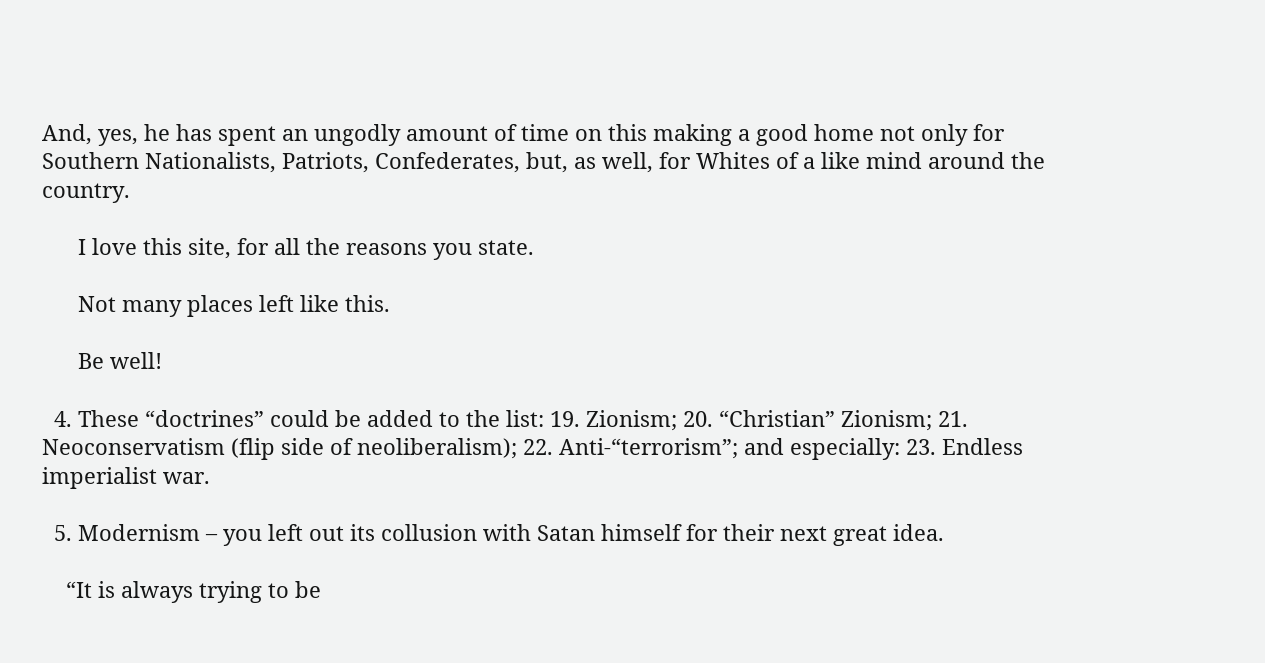And, yes, he has spent an ungodly amount of time on this making a good home not only for Southern Nationalists, Patriots, Confederates, but, as well, for Whites of a like mind around the country.

      I love this site, for all the reasons you state.

      Not many places left like this.

      Be well!

  4. These “doctrines” could be added to the list: 19. Zionism; 20. “Christian” Zionism; 21. Neoconservatism (flip side of neoliberalism); 22. Anti-“terrorism”; and especially: 23. Endless imperialist war.

  5. Modernism – you left out its collusion with Satan himself for their next great idea.

    “It is always trying to be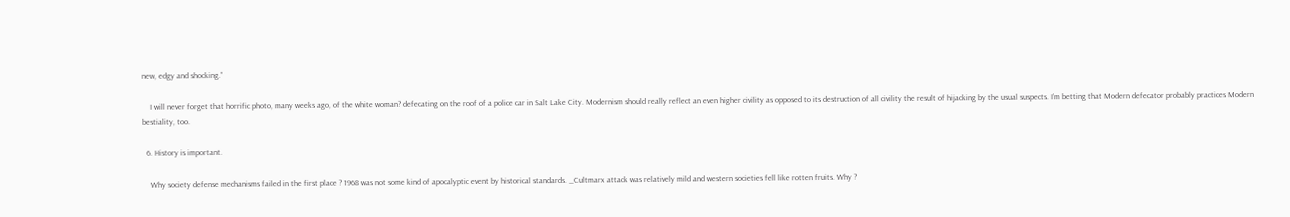new, edgy and shocking.”

    I will never forget that horrific photo, many weeks ago, of the white woman? defecating on the roof of a police car in Salt Lake City. Modernism should really reflect an even higher civility as opposed to its destruction of all civility the result of hijacking by the usual suspects. I’m betting that Modern defecator probably practices Modern bestiality, too.

  6. History is important.

    Why society defense mechanisms failed in the first place ? 1968 was not some kind of apocalyptic event by historical standards. _Cultmarx attack was relatively mild and western societies fell like rotten fruits. Why ?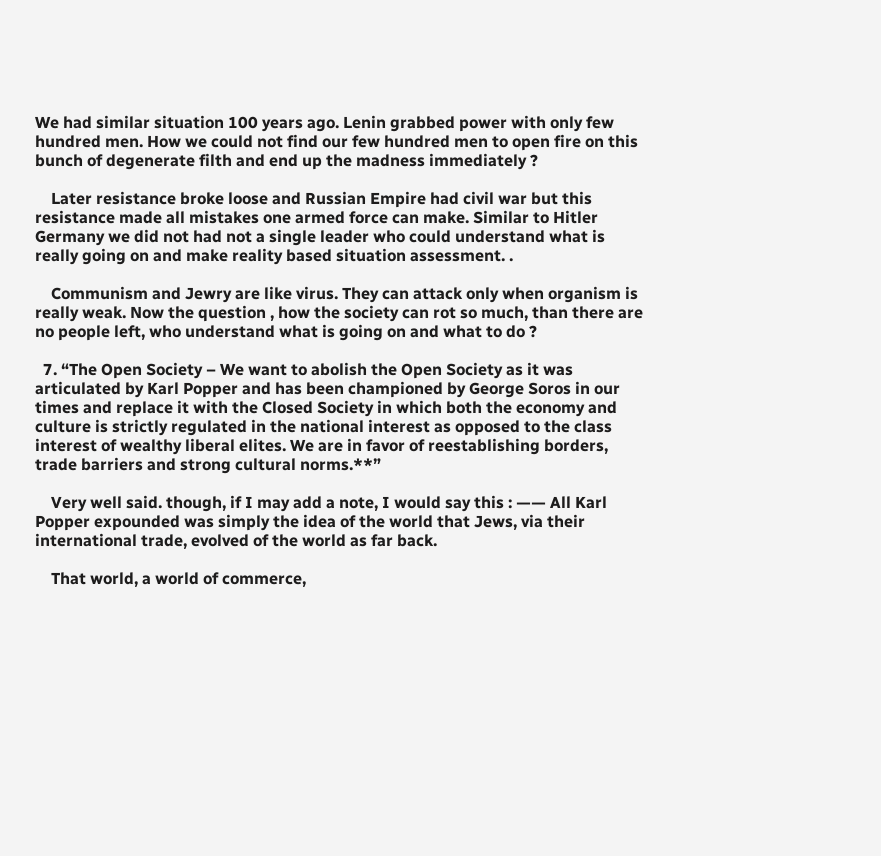We had similar situation 100 years ago. Lenin grabbed power with only few hundred men. How we could not find our few hundred men to open fire on this bunch of degenerate filth and end up the madness immediately ?

    Later resistance broke loose and Russian Empire had civil war but this resistance made all mistakes one armed force can make. Similar to Hitler Germany we did not had not a single leader who could understand what is really going on and make reality based situation assessment. .

    Communism and Jewry are like virus. They can attack only when organism is really weak. Now the question , how the society can rot so much, than there are no people left, who understand what is going on and what to do ?

  7. “The Open Society – We want to abolish the Open Society as it was articulated by Karl Popper and has been championed by George Soros in our times and replace it with the Closed Society in which both the economy and culture is strictly regulated in the national interest as opposed to the class interest of wealthy liberal elites. We are in favor of reestablishing borders, trade barriers and strong cultural norms.**”

    Very well said. though, if I may add a note, I would say this : —— All Karl Popper expounded was simply the idea of the world that Jews, via their international trade, evolved of the world as far back.

    That world, a world of commerce,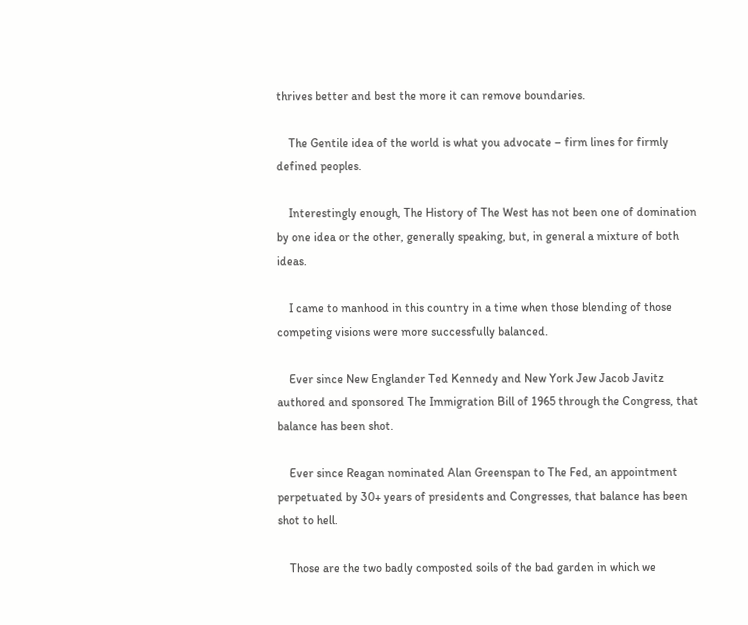thrives better and best the more it can remove boundaries.

    The Gentile idea of the world is what you advocate – firm lines for firmly defined peoples.

    Interestingly enough, The History of The West has not been one of domination by one idea or the other, generally speaking, but, in general a mixture of both ideas.

    I came to manhood in this country in a time when those blending of those competing visions were more successfully balanced.

    Ever since New Englander Ted Kennedy and New York Jew Jacob Javitz authored and sponsored The Immigration Bill of 1965 through the Congress, that balance has been shot.

    Ever since Reagan nominated Alan Greenspan to The Fed, an appointment perpetuated by 30+ years of presidents and Congresses, that balance has been shot to hell.

    Those are the two badly composted soils of the bad garden in which we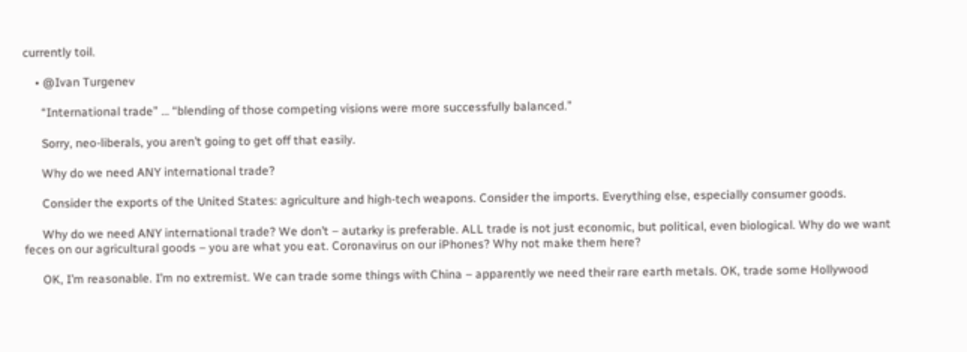currently toil.

    • @Ivan Turgenev

      “International trade” … “blending of those competing visions were more successfully balanced.”

      Sorry, neo-liberals, you aren’t going to get off that easily.

      Why do we need ANY international trade?

      Consider the exports of the United States: agriculture and high-tech weapons. Consider the imports. Everything else, especially consumer goods.

      Why do we need ANY international trade? We don’t – autarky is preferable. ALL trade is not just economic, but political, even biological. Why do we want feces on our agricultural goods – you are what you eat. Coronavirus on our iPhones? Why not make them here?

      OK, I’m reasonable. I’m no extremist. We can trade some things with China – apparently we need their rare earth metals. OK, trade some Hollywood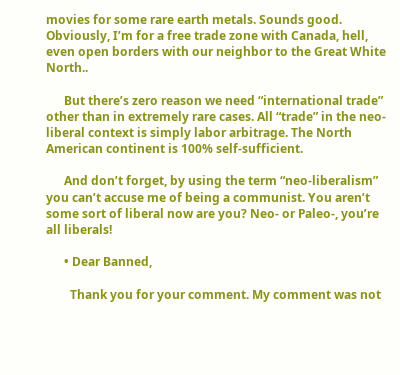movies for some rare earth metals. Sounds good. Obviously, I’m for a free trade zone with Canada, hell, even open borders with our neighbor to the Great White North..

      But there’s zero reason we need “international trade” other than in extremely rare cases. All “trade” in the neo-liberal context is simply labor arbitrage. The North American continent is 100% self-sufficient.

      And don’t forget, by using the term “neo-liberalism” you can’t accuse me of being a communist. You aren’t some sort of liberal now are you? Neo- or Paleo-, you’re all liberals!

      • Dear Banned,

        Thank you for your comment. My comment was not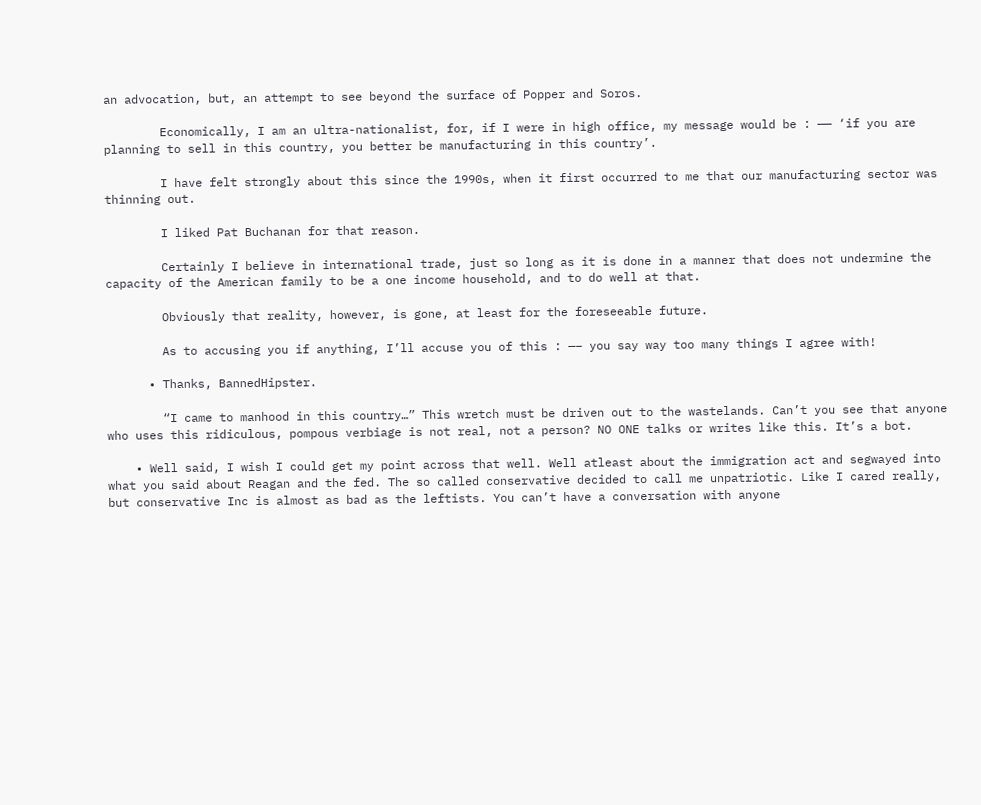an advocation, but, an attempt to see beyond the surface of Popper and Soros.

        Economically, I am an ultra-nationalist, for, if I were in high office, my message would be : —— ‘if you are planning to sell in this country, you better be manufacturing in this country’.

        I have felt strongly about this since the 1990s, when it first occurred to me that our manufacturing sector was thinning out.

        I liked Pat Buchanan for that reason.

        Certainly I believe in international trade, just so long as it is done in a manner that does not undermine the capacity of the American family to be a one income household, and to do well at that.

        Obviously that reality, however, is gone, at least for the foreseeable future.

        As to accusing you if anything, I’ll accuse you of this : —– you say way too many things I agree with!

      • Thanks, BannedHipster.

        “I came to manhood in this country…” This wretch must be driven out to the wastelands. Can’t you see that anyone who uses this ridiculous, pompous verbiage is not real, not a person? NO ONE talks or writes like this. It’s a bot.

    • Well said, I wish I could get my point across that well. Well atleast about the immigration act and segwayed into what you said about Reagan and the fed. The so called conservative decided to call me unpatriotic. Like I cared really, but conservative Inc is almost as bad as the leftists. You can’t have a conversation with anyone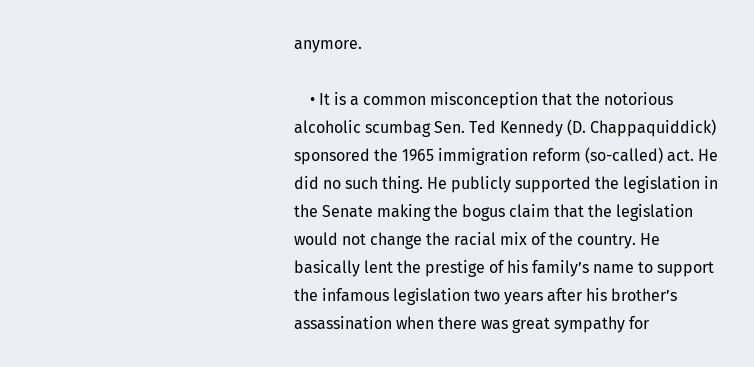anymore.

    • It is a common misconception that the notorious alcoholic scumbag Sen. Ted Kennedy (D. Chappaquiddick) sponsored the 1965 immigration reform (so-called) act. He did no such thing. He publicly supported the legislation in the Senate making the bogus claim that the legislation would not change the racial mix of the country. He basically lent the prestige of his family’s name to support the infamous legislation two years after his brother’s assassination when there was great sympathy for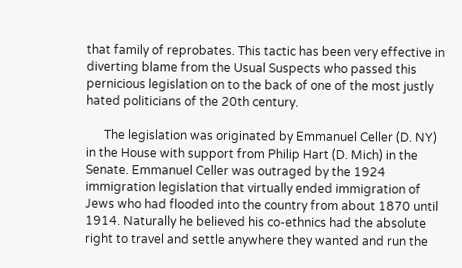that family of reprobates. This tactic has been very effective in diverting blame from the Usual Suspects who passed this pernicious legislation on to the back of one of the most justly hated politicians of the 20th century.

      The legislation was originated by Emmanuel Celler (D. NY) in the House with support from Philip Hart (D. Mich) in the Senate. Emmanuel Celler was outraged by the 1924 immigration legislation that virtually ended immigration of Jews who had flooded into the country from about 1870 until 1914. Naturally he believed his co-ethnics had the absolute right to travel and settle anywhere they wanted and run the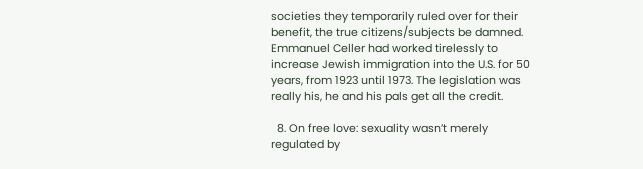societies they temporarily ruled over for their benefit, the true citizens/subjects be damned. Emmanuel Celler had worked tirelessly to increase Jewish immigration into the U.S. for 50 years, from 1923 until 1973. The legislation was really his, he and his pals get all the credit.

  8. On free love: sexuality wasn’t merely regulated by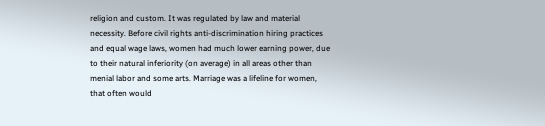religion and custom. It was regulated by law and material necessity. Before civil rights anti-discrimination hiring practices and equal wage laws, women had much lower earning power, due to their natural inferiority (on average) in all areas other than menial labor and some arts. Marriage was a lifeline for women, that often would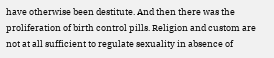have otherwise been destitute. And then there was the proliferation of birth control pills. Religion and custom are not at all sufficient to regulate sexuality in absence of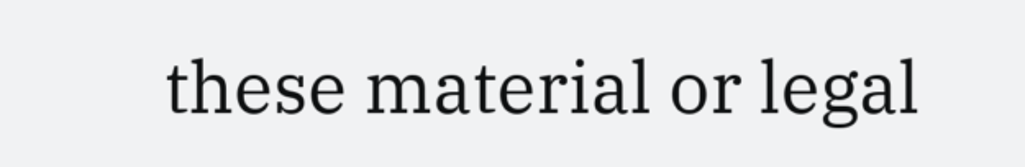these material or legal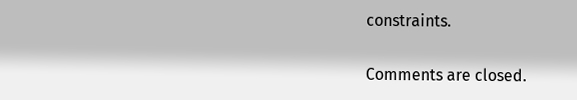constraints.

Comments are closed.